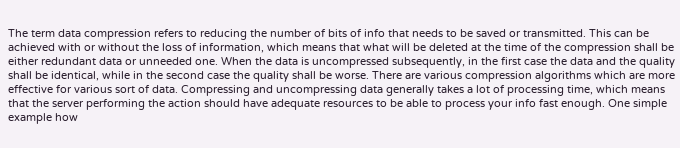The term data compression refers to reducing the number of bits of info that needs to be saved or transmitted. This can be achieved with or without the loss of information, which means that what will be deleted at the time of the compression shall be either redundant data or unneeded one. When the data is uncompressed subsequently, in the first case the data and the quality shall be identical, while in the second case the quality shall be worse. There are various compression algorithms which are more effective for various sort of data. Compressing and uncompressing data generally takes a lot of processing time, which means that the server performing the action should have adequate resources to be able to process your info fast enough. One simple example how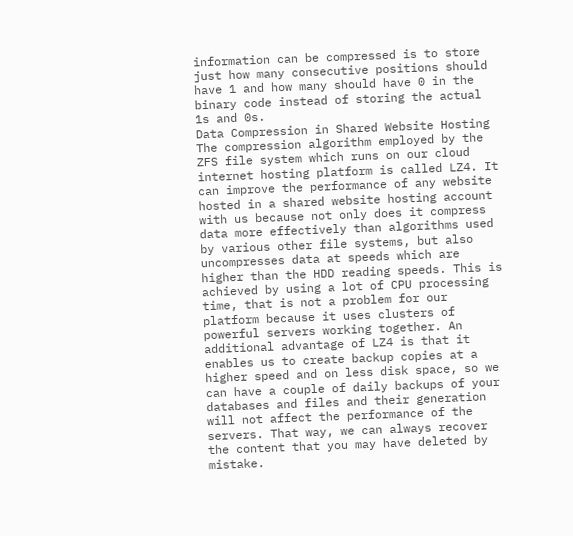information can be compressed is to store just how many consecutive positions should have 1 and how many should have 0 in the binary code instead of storing the actual 1s and 0s.
Data Compression in Shared Website Hosting
The compression algorithm employed by the ZFS file system which runs on our cloud internet hosting platform is called LZ4. It can improve the performance of any website hosted in a shared website hosting account with us because not only does it compress data more effectively than algorithms used by various other file systems, but also uncompresses data at speeds which are higher than the HDD reading speeds. This is achieved by using a lot of CPU processing time, that is not a problem for our platform because it uses clusters of powerful servers working together. An additional advantage of LZ4 is that it enables us to create backup copies at a higher speed and on less disk space, so we can have a couple of daily backups of your databases and files and their generation will not affect the performance of the servers. That way, we can always recover the content that you may have deleted by mistake.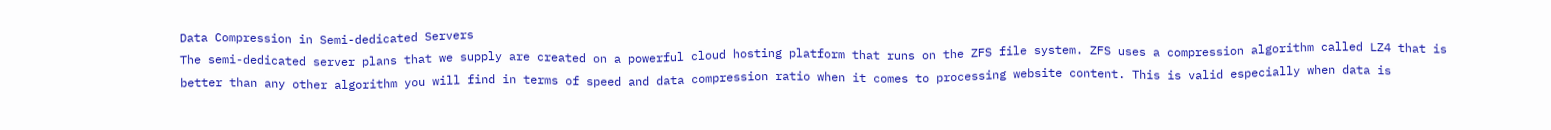Data Compression in Semi-dedicated Servers
The semi-dedicated server plans that we supply are created on a powerful cloud hosting platform that runs on the ZFS file system. ZFS uses a compression algorithm called LZ4 that is better than any other algorithm you will find in terms of speed and data compression ratio when it comes to processing website content. This is valid especially when data is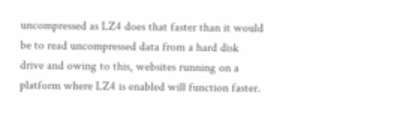uncompressed as LZ4 does that faster than it would be to read uncompressed data from a hard disk drive and owing to this, websites running on a platform where LZ4 is enabled will function faster.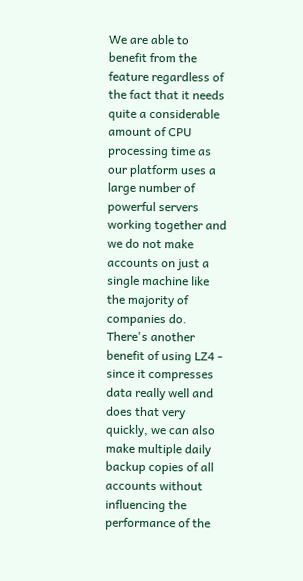We are able to benefit from the feature regardless of the fact that it needs quite a considerable amount of CPU processing time as our platform uses a large number of powerful servers working together and we do not make accounts on just a single machine like the majority of companies do. There's another benefit of using LZ4 - since it compresses data really well and does that very quickly, we can also make multiple daily backup copies of all accounts without influencing the performance of the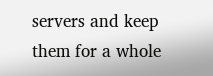servers and keep them for a whole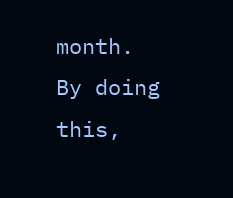month. By doing this,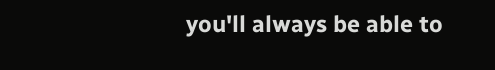you'll always be able to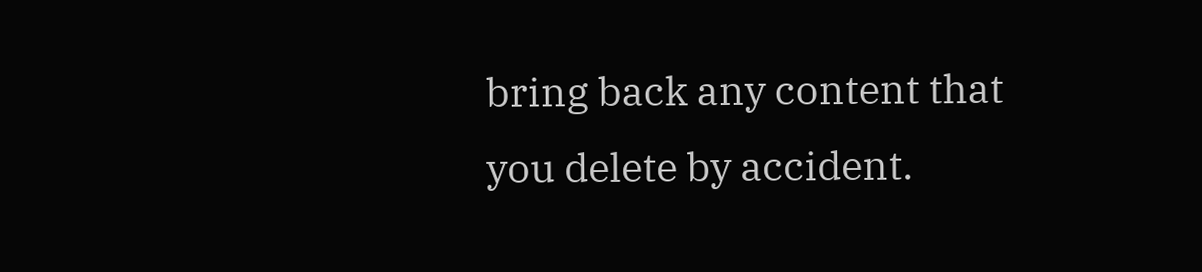bring back any content that you delete by accident.